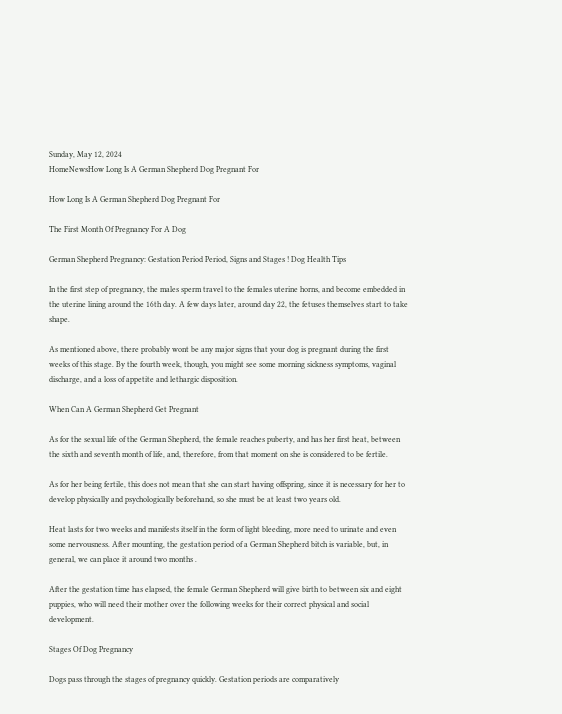Sunday, May 12, 2024
HomeNewsHow Long Is A German Shepherd Dog Pregnant For

How Long Is A German Shepherd Dog Pregnant For

The First Month Of Pregnancy For A Dog

German Shepherd Pregnancy: Gestation Period Period, Signs and Stages ! Dog Health Tips

In the first step of pregnancy, the males sperm travel to the females uterine horns, and become embedded in the uterine lining around the 16th day. A few days later, around day 22, the fetuses themselves start to take shape.

As mentioned above, there probably wont be any major signs that your dog is pregnant during the first weeks of this stage. By the fourth week, though, you might see some morning sickness symptoms, vaginal discharge, and a loss of appetite and lethargic disposition.

When Can A German Shepherd Get Pregnant

As for the sexual life of the German Shepherd, the female reaches puberty, and has her first heat, between the sixth and seventh month of life, and, therefore, from that moment on she is considered to be fertile.

As for her being fertile, this does not mean that she can start having offspring, since it is necessary for her to develop physically and psychologically beforehand, so she must be at least two years old.

Heat lasts for two weeks and manifests itself in the form of light bleeding, more need to urinate and even some nervousness. After mounting, the gestation period of a German Shepherd bitch is variable, but, in general, we can place it around two months .

After the gestation time has elapsed, the female German Shepherd will give birth to between six and eight puppies, who will need their mother over the following weeks for their correct physical and social development.

Stages Of Dog Pregnancy

Dogs pass through the stages of pregnancy quickly. Gestation periods are comparatively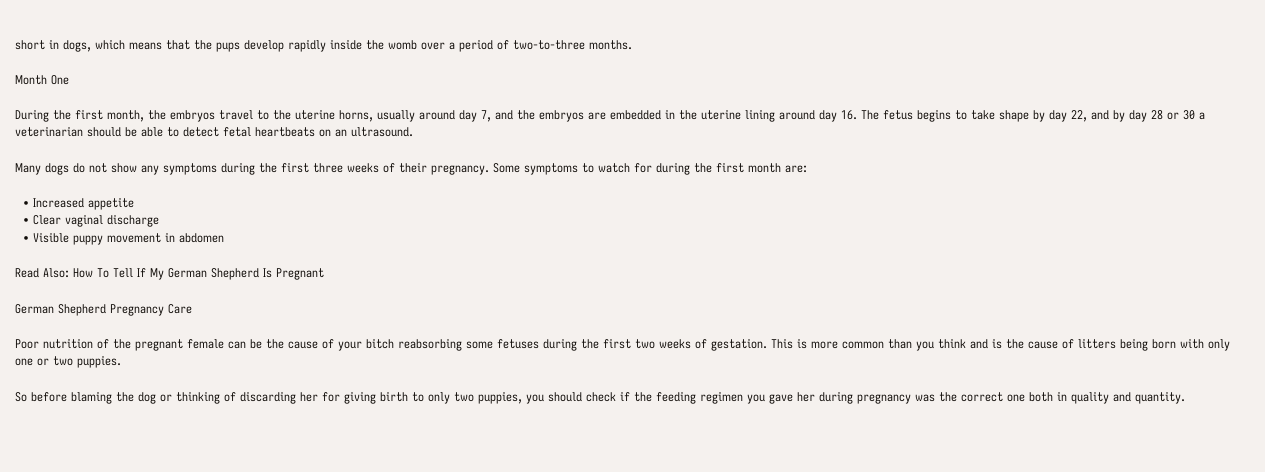short in dogs, which means that the pups develop rapidly inside the womb over a period of two-to-three months.

Month One

During the first month, the embryos travel to the uterine horns, usually around day 7, and the embryos are embedded in the uterine lining around day 16. The fetus begins to take shape by day 22, and by day 28 or 30 a veterinarian should be able to detect fetal heartbeats on an ultrasound.

Many dogs do not show any symptoms during the first three weeks of their pregnancy. Some symptoms to watch for during the first month are:

  • Increased appetite
  • Clear vaginal discharge
  • Visible puppy movement in abdomen

Read Also: How To Tell If My German Shepherd Is Pregnant

German Shepherd Pregnancy Care

Poor nutrition of the pregnant female can be the cause of your bitch reabsorbing some fetuses during the first two weeks of gestation. This is more common than you think and is the cause of litters being born with only one or two puppies.

So before blaming the dog or thinking of discarding her for giving birth to only two puppies, you should check if the feeding regimen you gave her during pregnancy was the correct one both in quality and quantity.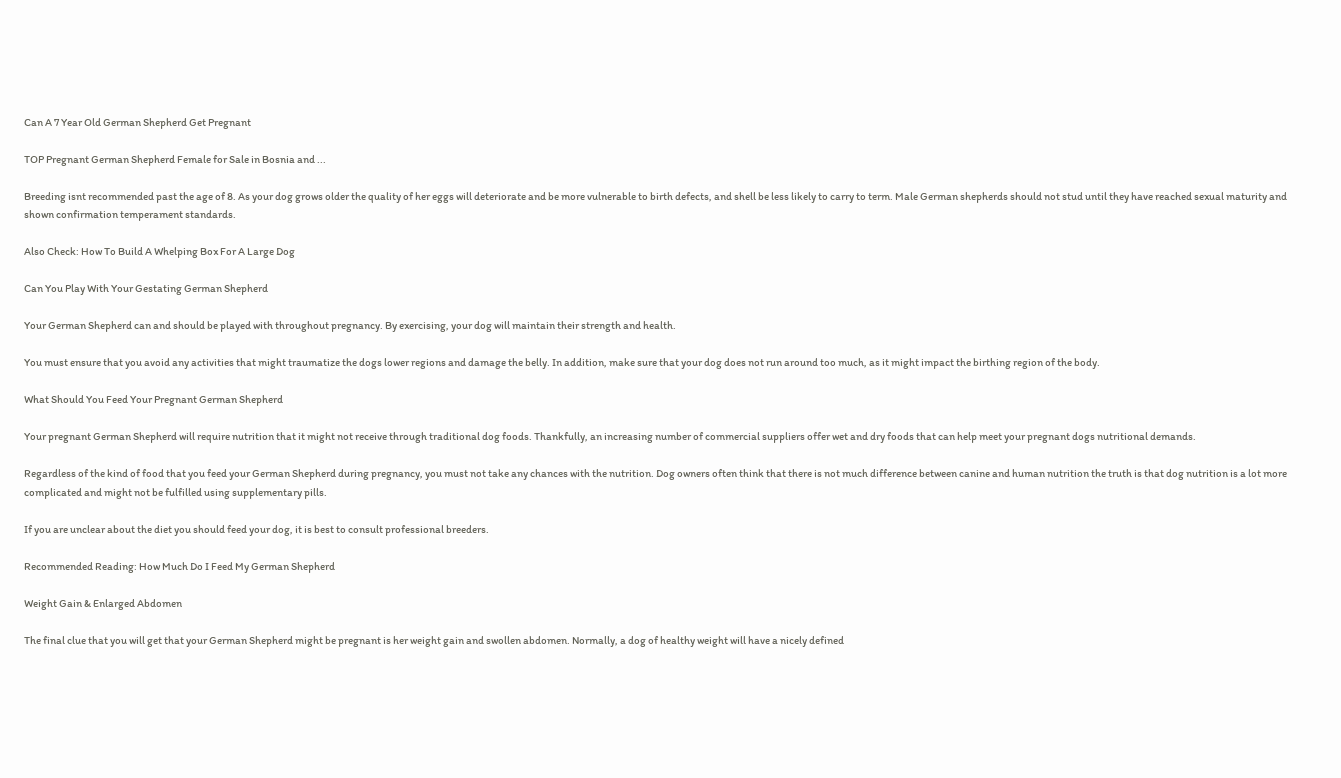Can A 7 Year Old German Shepherd Get Pregnant

TOP Pregnant German Shepherd Female for Sale in Bosnia and ...

Breeding isnt recommended past the age of 8. As your dog grows older the quality of her eggs will deteriorate and be more vulnerable to birth defects, and shell be less likely to carry to term. Male German shepherds should not stud until they have reached sexual maturity and shown confirmation temperament standards.

Also Check: How To Build A Whelping Box For A Large Dog

Can You Play With Your Gestating German Shepherd

Your German Shepherd can and should be played with throughout pregnancy. By exercising, your dog will maintain their strength and health.

You must ensure that you avoid any activities that might traumatize the dogs lower regions and damage the belly. In addition, make sure that your dog does not run around too much, as it might impact the birthing region of the body.

What Should You Feed Your Pregnant German Shepherd

Your pregnant German Shepherd will require nutrition that it might not receive through traditional dog foods. Thankfully, an increasing number of commercial suppliers offer wet and dry foods that can help meet your pregnant dogs nutritional demands.

Regardless of the kind of food that you feed your German Shepherd during pregnancy, you must not take any chances with the nutrition. Dog owners often think that there is not much difference between canine and human nutrition the truth is that dog nutrition is a lot more complicated and might not be fulfilled using supplementary pills.

If you are unclear about the diet you should feed your dog, it is best to consult professional breeders.

Recommended Reading: How Much Do I Feed My German Shepherd

Weight Gain & Enlarged Abdomen

The final clue that you will get that your German Shepherd might be pregnant is her weight gain and swollen abdomen. Normally, a dog of healthy weight will have a nicely defined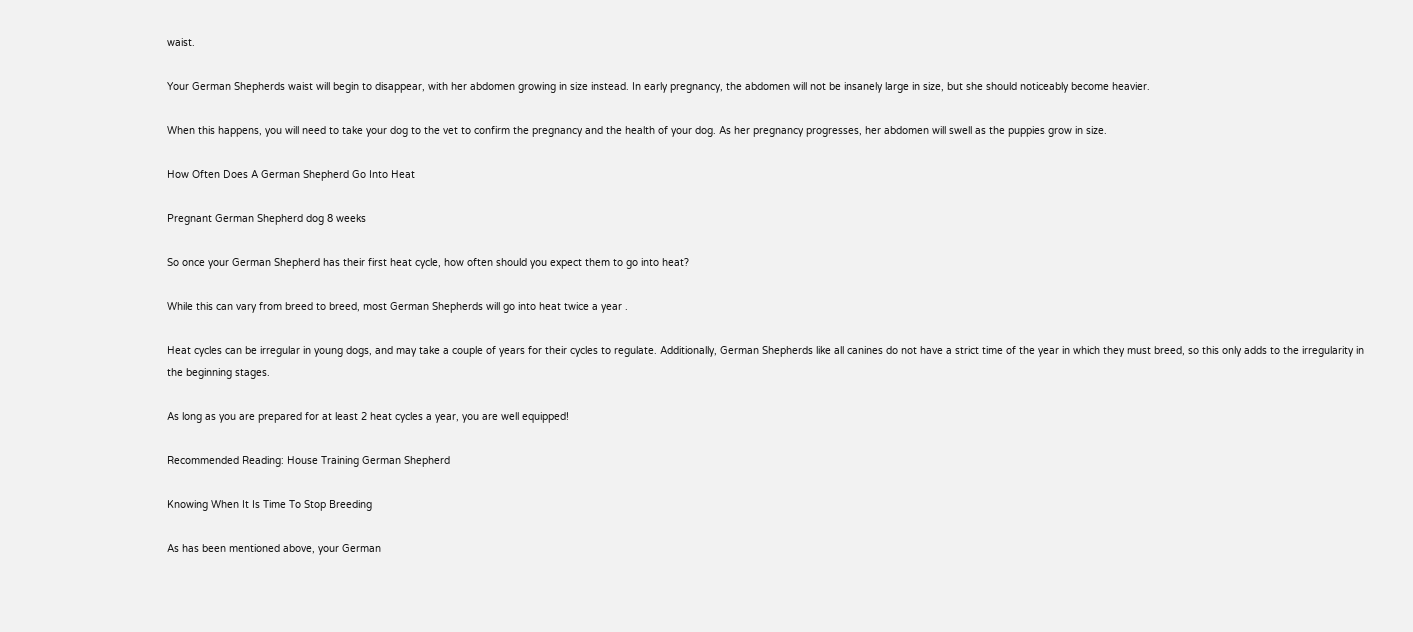waist.

Your German Shepherds waist will begin to disappear, with her abdomen growing in size instead. In early pregnancy, the abdomen will not be insanely large in size, but she should noticeably become heavier.

When this happens, you will need to take your dog to the vet to confirm the pregnancy and the health of your dog. As her pregnancy progresses, her abdomen will swell as the puppies grow in size.

How Often Does A German Shepherd Go Into Heat

Pregnant German Shepherd dog 8 weeks

So once your German Shepherd has their first heat cycle, how often should you expect them to go into heat?

While this can vary from breed to breed, most German Shepherds will go into heat twice a year .

Heat cycles can be irregular in young dogs, and may take a couple of years for their cycles to regulate. Additionally, German Shepherds like all canines do not have a strict time of the year in which they must breed, so this only adds to the irregularity in the beginning stages.

As long as you are prepared for at least 2 heat cycles a year, you are well equipped!

Recommended Reading: House Training German Shepherd

Knowing When It Is Time To Stop Breeding

As has been mentioned above, your German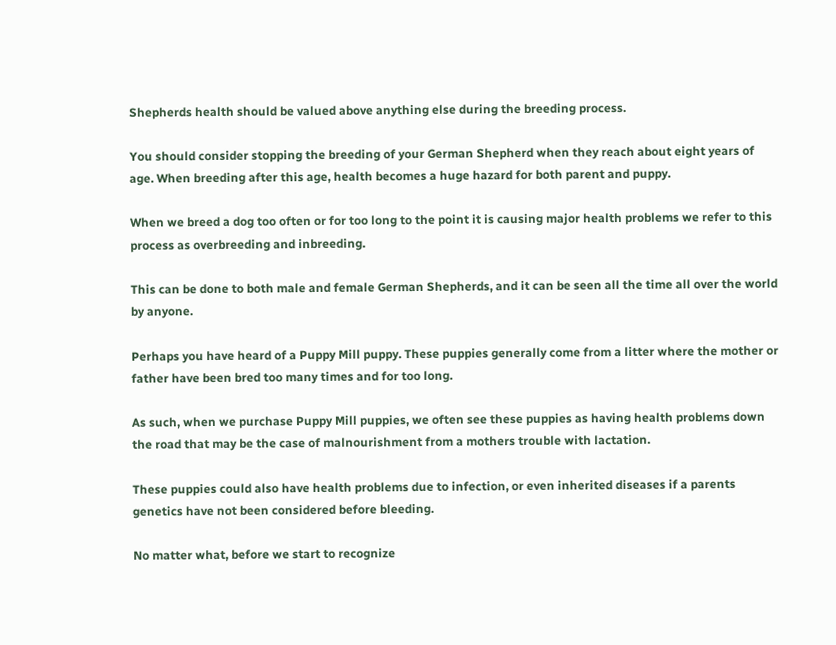Shepherds health should be valued above anything else during the breeding process.

You should consider stopping the breeding of your German Shepherd when they reach about eight years of age. When breeding after this age, health becomes a huge hazard for both parent and puppy.

When we breed a dog too often or for too long to the point it is causing major health problems we refer to this process as overbreeding and inbreeding.

This can be done to both male and female German Shepherds, and it can be seen all the time all over the world by anyone.

Perhaps you have heard of a Puppy Mill puppy. These puppies generally come from a litter where the mother or father have been bred too many times and for too long.

As such, when we purchase Puppy Mill puppies, we often see these puppies as having health problems down the road that may be the case of malnourishment from a mothers trouble with lactation.

These puppies could also have health problems due to infection, or even inherited diseases if a parents genetics have not been considered before bleeding.

No matter what, before we start to recognize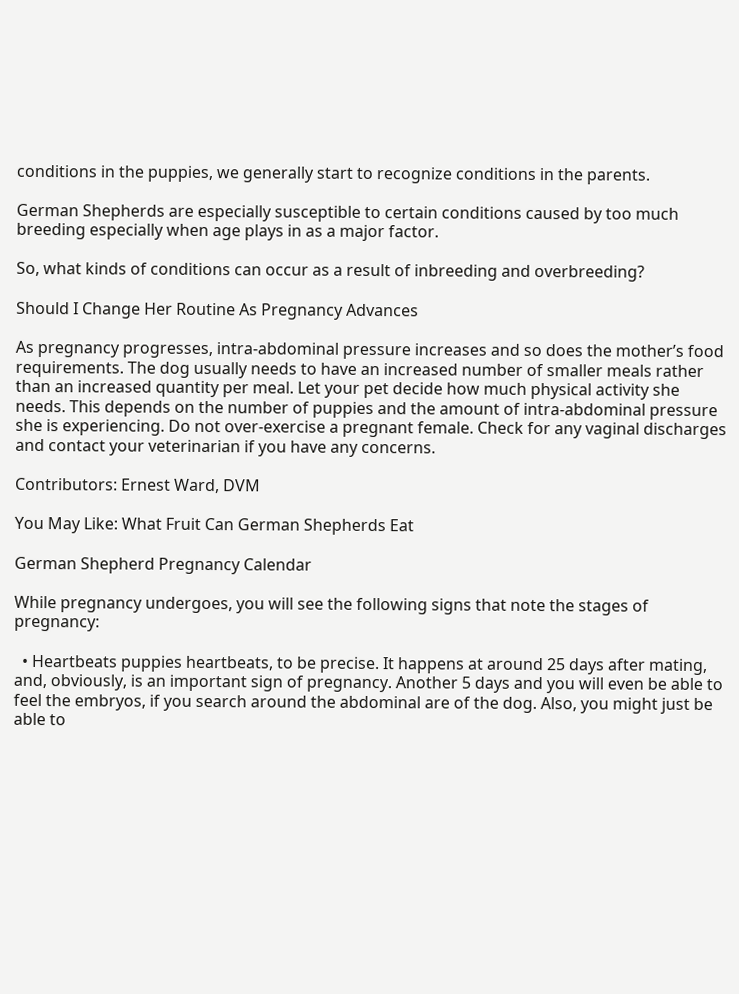conditions in the puppies, we generally start to recognize conditions in the parents.

German Shepherds are especially susceptible to certain conditions caused by too much breeding especially when age plays in as a major factor.

So, what kinds of conditions can occur as a result of inbreeding and overbreeding?

Should I Change Her Routine As Pregnancy Advances

As pregnancy progresses, intra-abdominal pressure increases and so does the mother’s food requirements. The dog usually needs to have an increased number of smaller meals rather than an increased quantity per meal. Let your pet decide how much physical activity she needs. This depends on the number of puppies and the amount of intra-abdominal pressure she is experiencing. Do not over-exercise a pregnant female. Check for any vaginal discharges and contact your veterinarian if you have any concerns.

Contributors: Ernest Ward, DVM

You May Like: What Fruit Can German Shepherds Eat

German Shepherd Pregnancy Calendar

While pregnancy undergoes, you will see the following signs that note the stages of pregnancy:

  • Heartbeats puppies heartbeats, to be precise. It happens at around 25 days after mating, and, obviously, is an important sign of pregnancy. Another 5 days and you will even be able to feel the embryos, if you search around the abdominal are of the dog. Also, you might just be able to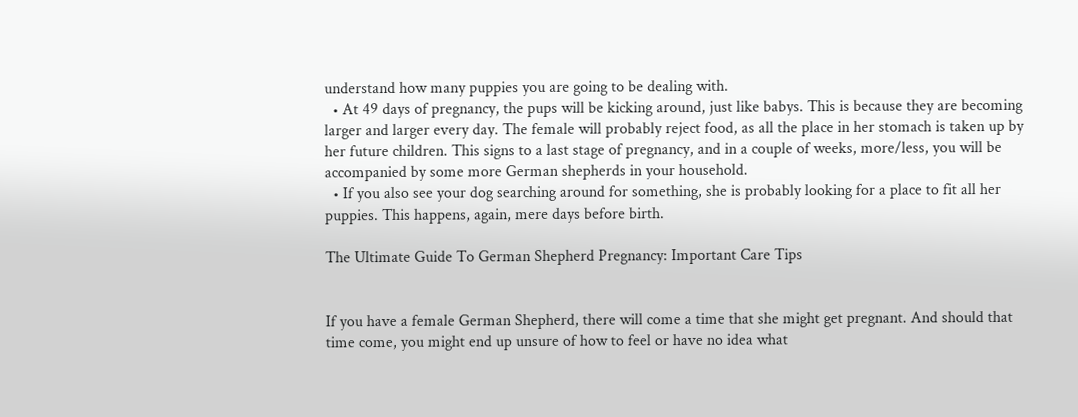understand how many puppies you are going to be dealing with.
  • At 49 days of pregnancy, the pups will be kicking around, just like babys. This is because they are becoming larger and larger every day. The female will probably reject food, as all the place in her stomach is taken up by her future children. This signs to a last stage of pregnancy, and in a couple of weeks, more/less, you will be accompanied by some more German shepherds in your household.
  • If you also see your dog searching around for something, she is probably looking for a place to fit all her puppies. This happens, again, mere days before birth.

The Ultimate Guide To German Shepherd Pregnancy: Important Care Tips


If you have a female German Shepherd, there will come a time that she might get pregnant. And should that time come, you might end up unsure of how to feel or have no idea what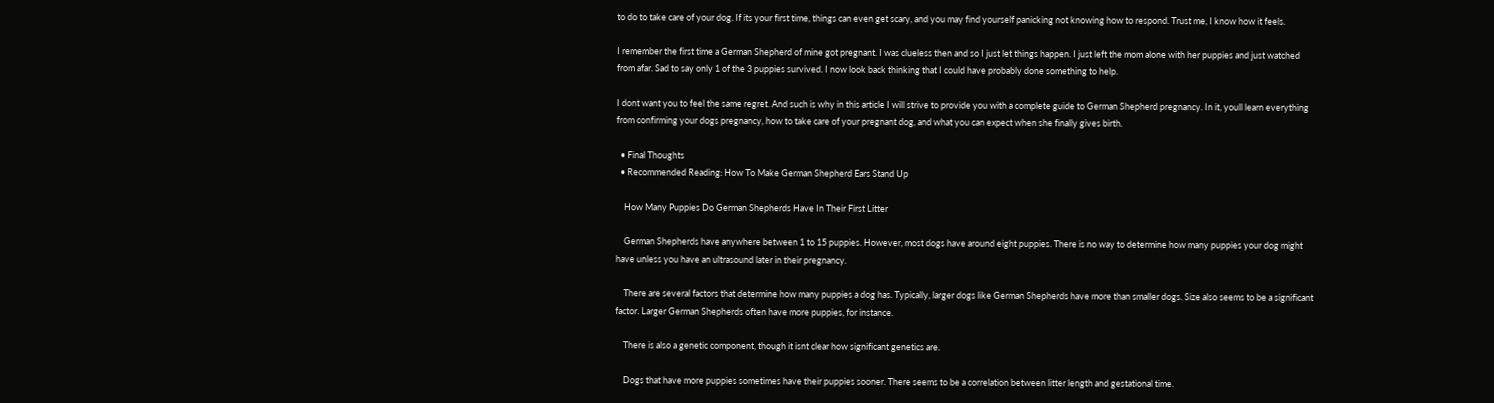to do to take care of your dog. If its your first time, things can even get scary, and you may find yourself panicking not knowing how to respond. Trust me, I know how it feels.

I remember the first time a German Shepherd of mine got pregnant. I was clueless then and so I just let things happen. I just left the mom alone with her puppies and just watched from afar. Sad to say only 1 of the 3 puppies survived. I now look back thinking that I could have probably done something to help.

I dont want you to feel the same regret. And such is why in this article I will strive to provide you with a complete guide to German Shepherd pregnancy. In it, youll learn everything from confirming your dogs pregnancy, how to take care of your pregnant dog, and what you can expect when she finally gives birth.

  • Final Thoughts
  • Recommended Reading: How To Make German Shepherd Ears Stand Up

    How Many Puppies Do German Shepherds Have In Their First Litter

    German Shepherds have anywhere between 1 to 15 puppies. However, most dogs have around eight puppies. There is no way to determine how many puppies your dog might have unless you have an ultrasound later in their pregnancy.

    There are several factors that determine how many puppies a dog has. Typically, larger dogs like German Shepherds have more than smaller dogs. Size also seems to be a significant factor. Larger German Shepherds often have more puppies, for instance.

    There is also a genetic component, though it isnt clear how significant genetics are.

    Dogs that have more puppies sometimes have their puppies sooner. There seems to be a correlation between litter length and gestational time.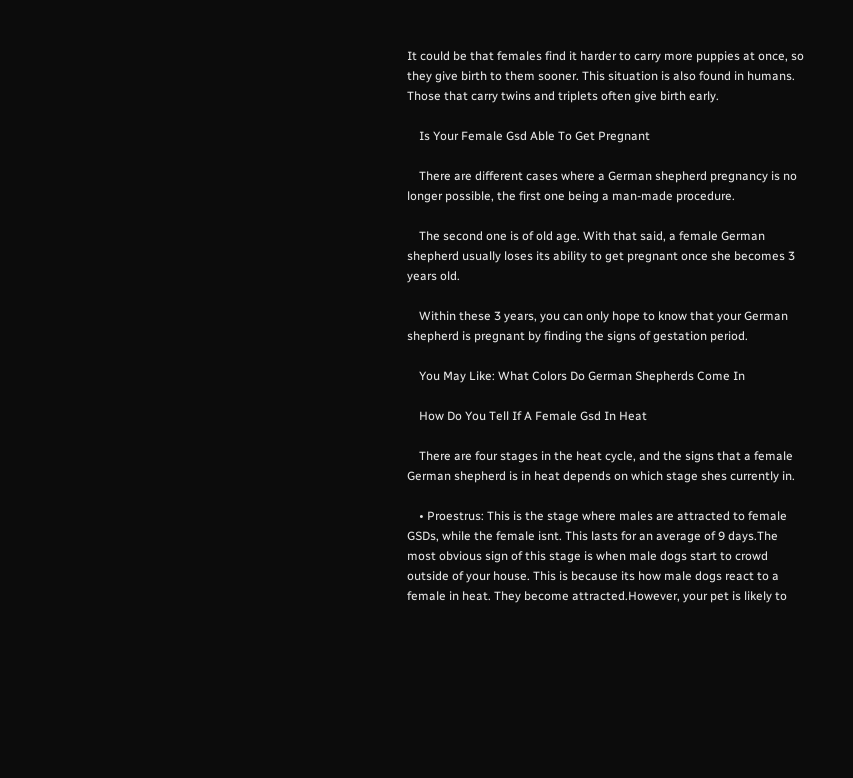It could be that females find it harder to carry more puppies at once, so they give birth to them sooner. This situation is also found in humans. Those that carry twins and triplets often give birth early.

    Is Your Female Gsd Able To Get Pregnant

    There are different cases where a German shepherd pregnancy is no longer possible, the first one being a man-made procedure.

    The second one is of old age. With that said, a female German shepherd usually loses its ability to get pregnant once she becomes 3 years old.

    Within these 3 years, you can only hope to know that your German shepherd is pregnant by finding the signs of gestation period.

    You May Like: What Colors Do German Shepherds Come In

    How Do You Tell If A Female Gsd In Heat

    There are four stages in the heat cycle, and the signs that a female German shepherd is in heat depends on which stage shes currently in.

    • Proestrus: This is the stage where males are attracted to female GSDs, while the female isnt. This lasts for an average of 9 days.The most obvious sign of this stage is when male dogs start to crowd outside of your house. This is because its how male dogs react to a female in heat. They become attracted.However, your pet is likely to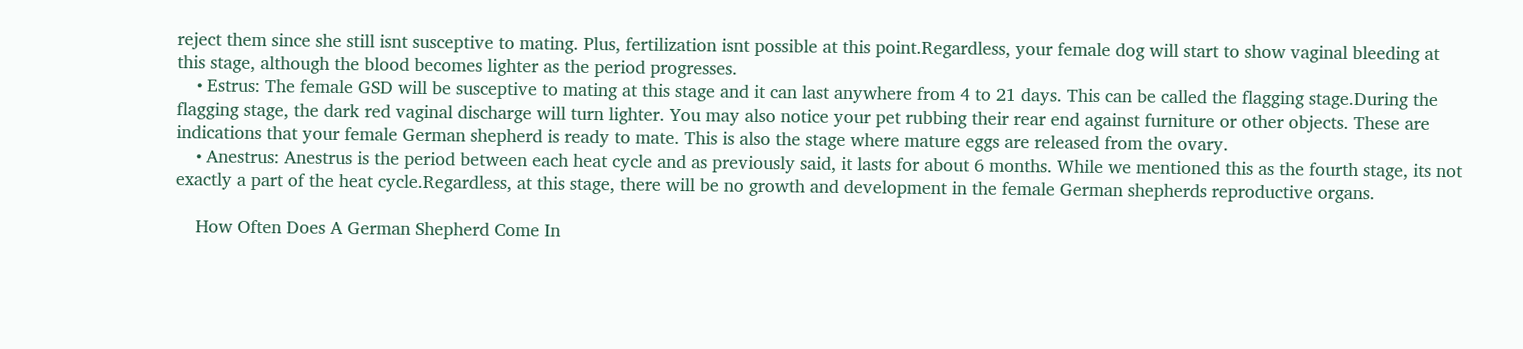reject them since she still isnt susceptive to mating. Plus, fertilization isnt possible at this point.Regardless, your female dog will start to show vaginal bleeding at this stage, although the blood becomes lighter as the period progresses.
    • Estrus: The female GSD will be susceptive to mating at this stage and it can last anywhere from 4 to 21 days. This can be called the flagging stage.During the flagging stage, the dark red vaginal discharge will turn lighter. You may also notice your pet rubbing their rear end against furniture or other objects. These are indications that your female German shepherd is ready to mate. This is also the stage where mature eggs are released from the ovary.
    • Anestrus: Anestrus is the period between each heat cycle and as previously said, it lasts for about 6 months. While we mentioned this as the fourth stage, its not exactly a part of the heat cycle.Regardless, at this stage, there will be no growth and development in the female German shepherds reproductive organs.

    How Often Does A German Shepherd Come In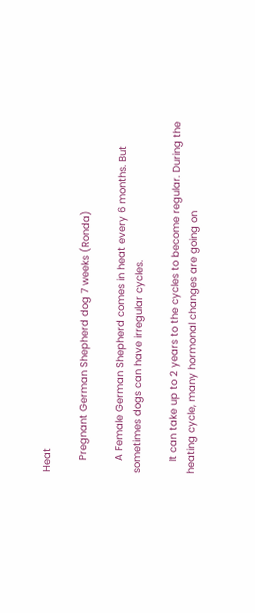Heat

    Pregnant German Shepherd dog 7 weeks (Ronda)

    A Female German Shepherd comes in heat every 6 months. But sometimes dogs can have irregular cycles.

    It can take up to 2 years to the cycles to become regular. During the heating cycle, many hormonal changes are going on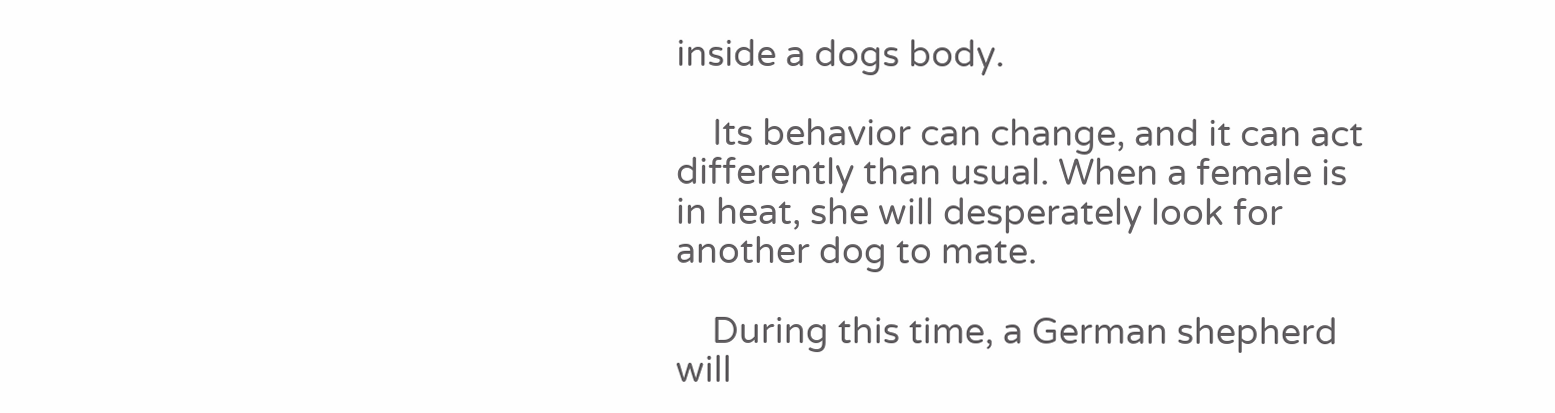inside a dogs body.

    Its behavior can change, and it can act differently than usual. When a female is in heat, she will desperately look for another dog to mate.

    During this time, a German shepherd will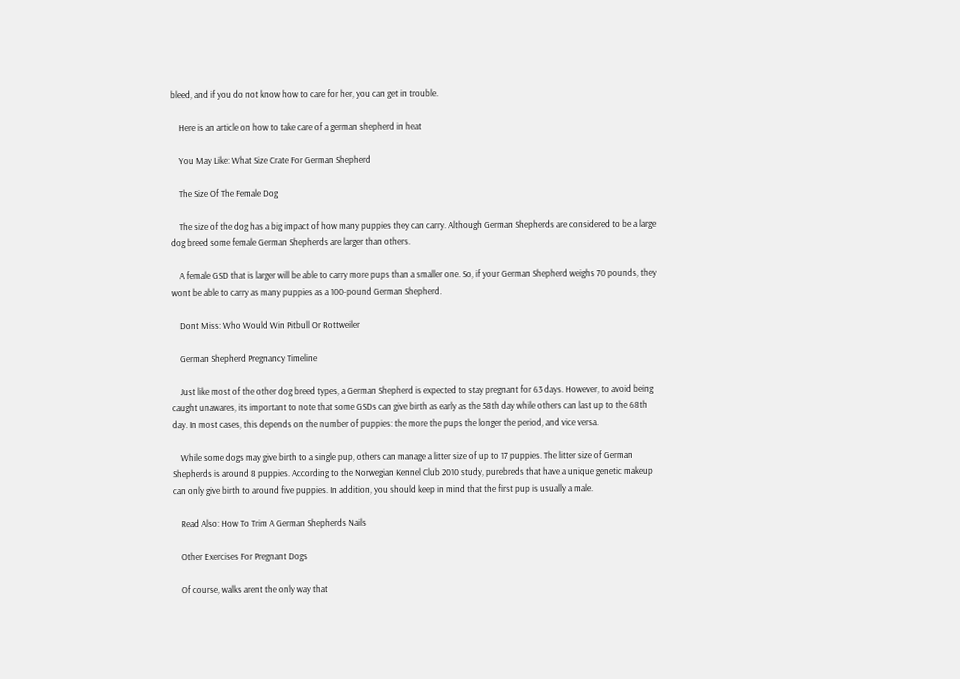bleed, and if you do not know how to care for her, you can get in trouble.

    Here is an article on how to take care of a german shepherd in heat

    You May Like: What Size Crate For German Shepherd

    The Size Of The Female Dog

    The size of the dog has a big impact of how many puppies they can carry. Although German Shepherds are considered to be a large dog breed some female German Shepherds are larger than others.

    A female GSD that is larger will be able to carry more pups than a smaller one. So, if your German Shepherd weighs 70 pounds, they wont be able to carry as many puppies as a 100-pound German Shepherd.

    Dont Miss: Who Would Win Pitbull Or Rottweiler

    German Shepherd Pregnancy Timeline

    Just like most of the other dog breed types, a German Shepherd is expected to stay pregnant for 63 days. However, to avoid being caught unawares, its important to note that some GSDs can give birth as early as the 58th day while others can last up to the 68th day. In most cases, this depends on the number of puppies: the more the pups the longer the period, and vice versa.

    While some dogs may give birth to a single pup, others can manage a litter size of up to 17 puppies. The litter size of German Shepherds is around 8 puppies. According to the Norwegian Kennel Club 2010 study, purebreds that have a unique genetic makeup can only give birth to around five puppies. In addition, you should keep in mind that the first pup is usually a male.

    Read Also: How To Trim A German Shepherds Nails

    Other Exercises For Pregnant Dogs

    Of course, walks arent the only way that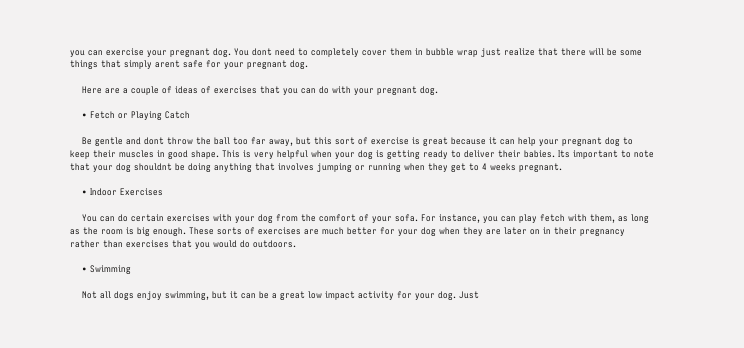you can exercise your pregnant dog. You dont need to completely cover them in bubble wrap just realize that there will be some things that simply arent safe for your pregnant dog.

    Here are a couple of ideas of exercises that you can do with your pregnant dog.

    • Fetch or Playing Catch

    Be gentle and dont throw the ball too far away, but this sort of exercise is great because it can help your pregnant dog to keep their muscles in good shape. This is very helpful when your dog is getting ready to deliver their babies. Its important to note that your dog shouldnt be doing anything that involves jumping or running when they get to 4 weeks pregnant.

    • Indoor Exercises

    You can do certain exercises with your dog from the comfort of your sofa. For instance, you can play fetch with them, as long as the room is big enough. These sorts of exercises are much better for your dog when they are later on in their pregnancy rather than exercises that you would do outdoors.

    • Swimming

    Not all dogs enjoy swimming, but it can be a great low impact activity for your dog. Just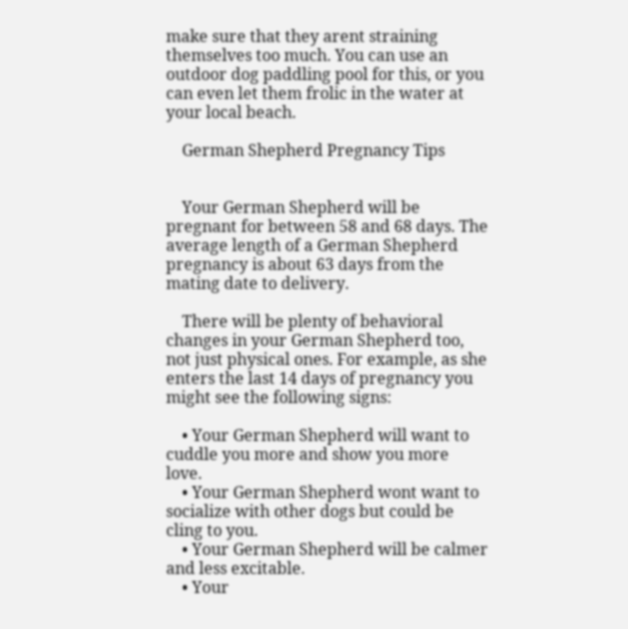make sure that they arent straining themselves too much. You can use an outdoor dog paddling pool for this, or you can even let them frolic in the water at your local beach.

    German Shepherd Pregnancy Tips


    Your German Shepherd will be pregnant for between 58 and 68 days. The average length of a German Shepherd pregnancy is about 63 days from the mating date to delivery.

    There will be plenty of behavioral changes in your German Shepherd too, not just physical ones. For example, as she enters the last 14 days of pregnancy you might see the following signs:

    • Your German Shepherd will want to cuddle you more and show you more love.
    • Your German Shepherd wont want to socialize with other dogs but could be cling to you.
    • Your German Shepherd will be calmer and less excitable.
    • Your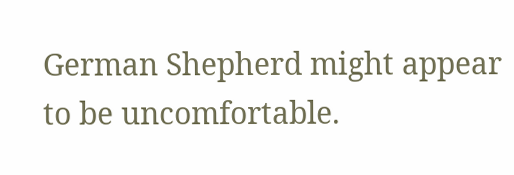German Shepherd might appear to be uncomfortable.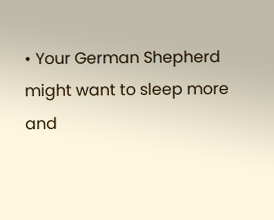• Your German Shepherd might want to sleep more and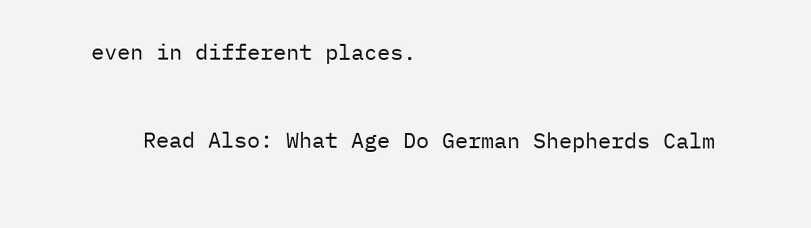even in different places.

    Read Also: What Age Do German Shepherds Calm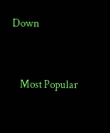Down


    Most Popular